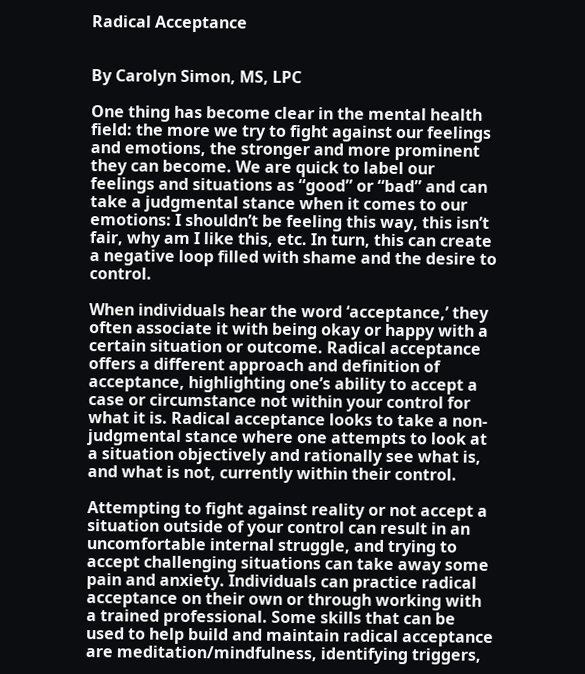Radical Acceptance


By Carolyn Simon, MS, LPC

One thing has become clear in the mental health field: the more we try to fight against our feelings and emotions, the stronger and more prominent they can become. We are quick to label our feelings and situations as “good” or “bad” and can take a judgmental stance when it comes to our emotions: I shouldn’t be feeling this way, this isn’t fair, why am I like this, etc. In turn, this can create a negative loop filled with shame and the desire to control.

When individuals hear the word ‘acceptance,’ they often associate it with being okay or happy with a certain situation or outcome. Radical acceptance offers a different approach and definition of acceptance, highlighting one’s ability to accept a case or circumstance not within your control for what it is. Radical acceptance looks to take a non-judgmental stance where one attempts to look at a situation objectively and rationally see what is, and what is not, currently within their control.

Attempting to fight against reality or not accept a situation outside of your control can result in an uncomfortable internal struggle, and trying to accept challenging situations can take away some pain and anxiety. Individuals can practice radical acceptance on their own or through working with a trained professional. Some skills that can be used to help build and maintain radical acceptance are meditation/mindfulness, identifying triggers,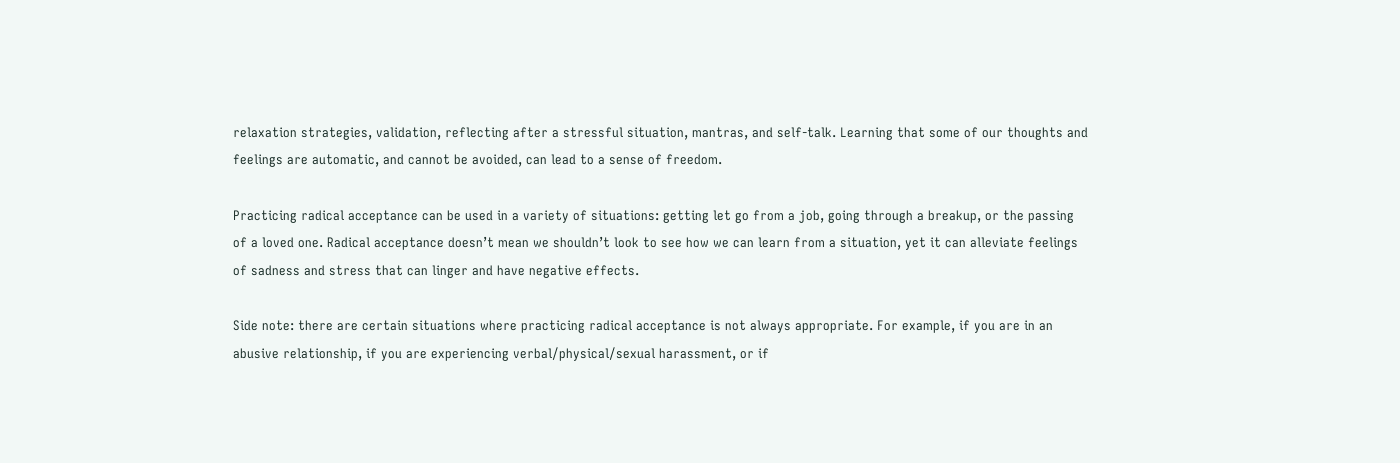relaxation strategies, validation, reflecting after a stressful situation, mantras, and self-talk. Learning that some of our thoughts and feelings are automatic, and cannot be avoided, can lead to a sense of freedom.

Practicing radical acceptance can be used in a variety of situations: getting let go from a job, going through a breakup, or the passing of a loved one. Radical acceptance doesn’t mean we shouldn’t look to see how we can learn from a situation, yet it can alleviate feelings of sadness and stress that can linger and have negative effects.

Side note: there are certain situations where practicing radical acceptance is not always appropriate. For example, if you are in an abusive relationship, if you are experiencing verbal/physical/sexual harassment, or if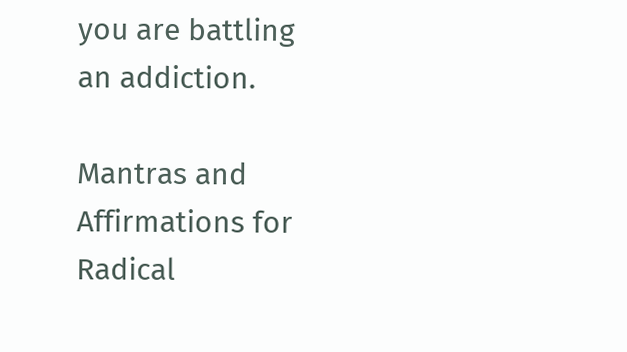you are battling an addiction.

Mantras and Affirmations for Radical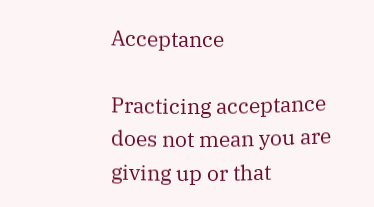Acceptance

Practicing acceptance does not mean you are giving up or that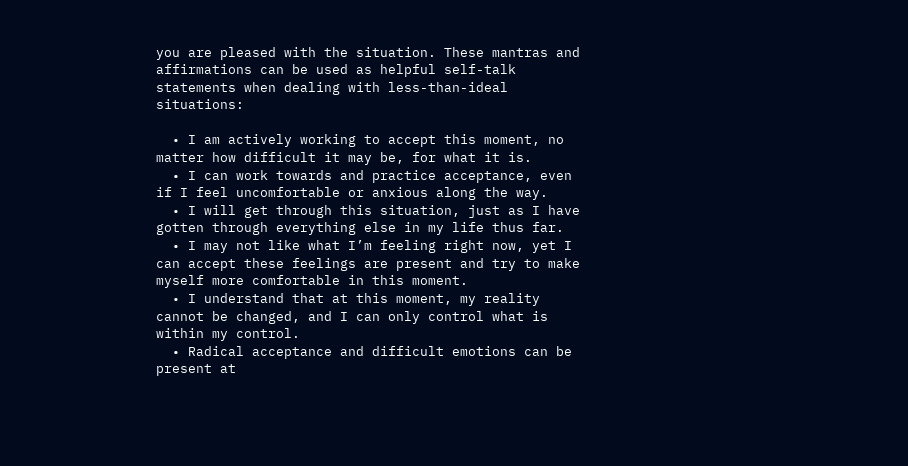you are pleased with the situation. These mantras and affirmations can be used as helpful self-talk statements when dealing with less-than-ideal situations:

  • I am actively working to accept this moment, no matter how difficult it may be, for what it is.
  • I can work towards and practice acceptance, even if I feel uncomfortable or anxious along the way.
  • I will get through this situation, just as I have gotten through everything else in my life thus far.
  • I may not like what I’m feeling right now, yet I can accept these feelings are present and try to make myself more comfortable in this moment.
  • I understand that at this moment, my reality cannot be changed, and I can only control what is within my control.
  • Radical acceptance and difficult emotions can be present at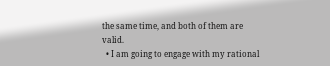the same time, and both of them are valid.
  • I am going to engage with my rational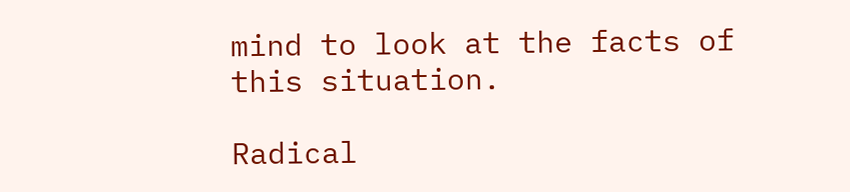mind to look at the facts of this situation.

Radical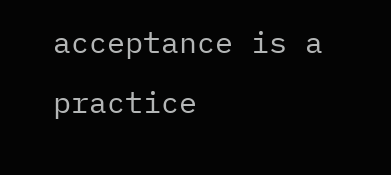acceptance is a practice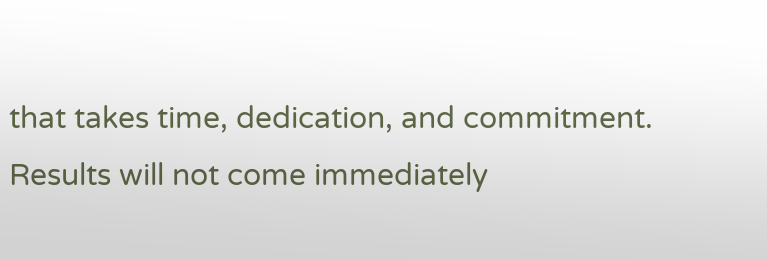that takes time, dedication, and commitment. Results will not come immediately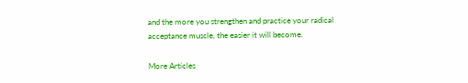and the more you strengthen and practice your radical acceptance muscle, the easier it will become.

More Articles